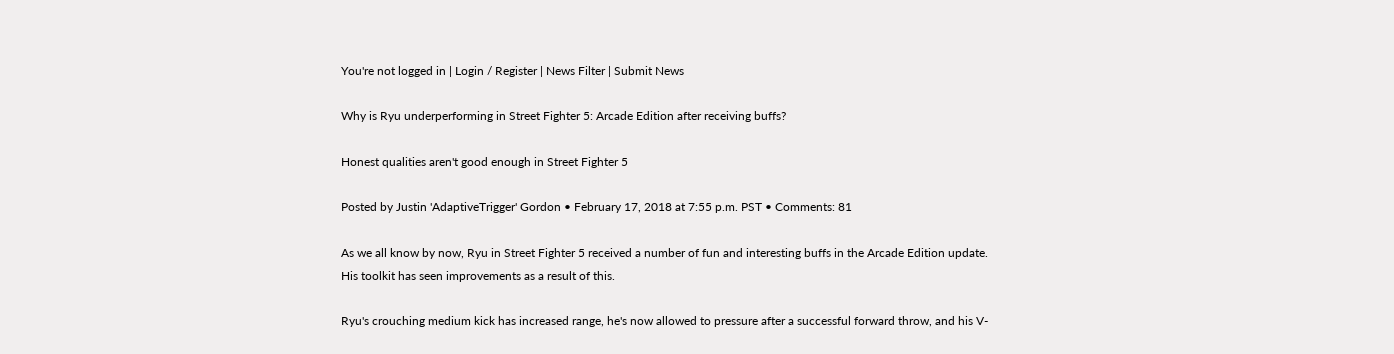You're not logged in | Login / Register | News Filter | Submit News

Why is Ryu underperforming in Street Fighter 5: Arcade Edition after receiving buffs?

Honest qualities aren't good enough in Street Fighter 5

Posted by Justin 'AdaptiveTrigger' Gordon • February 17, 2018 at 7:55 p.m. PST • Comments: 81

As we all know by now, Ryu in Street Fighter 5 received a number of fun and interesting buffs in the Arcade Edition update. His toolkit has seen improvements as a result of this.

Ryu's crouching medium kick has increased range, he's now allowed to pressure after a successful forward throw, and his V-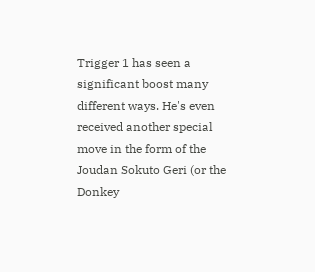Trigger 1 has seen a significant boost many different ways. He's even received another special move in the form of the Joudan Sokuto Geri (or the Donkey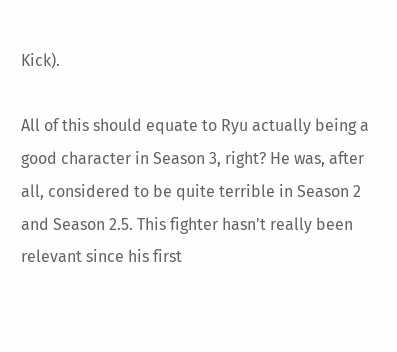Kick).

All of this should equate to Ryu actually being a good character in Season 3, right? He was, after all, considered to be quite terrible in Season 2 and Season 2.5. This fighter hasn't really been relevant since his first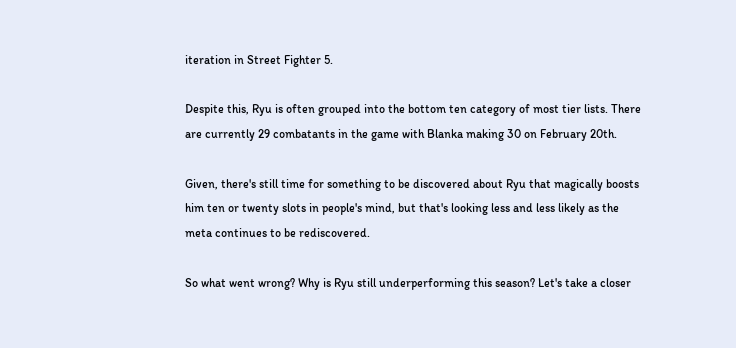iteration in Street Fighter 5.

Despite this, Ryu is often grouped into the bottom ten category of most tier lists. There are currently 29 combatants in the game with Blanka making 30 on February 20th.

Given, there's still time for something to be discovered about Ryu that magically boosts him ten or twenty slots in people's mind, but that's looking less and less likely as the meta continues to be rediscovered.

So what went wrong? Why is Ryu still underperforming this season? Let's take a closer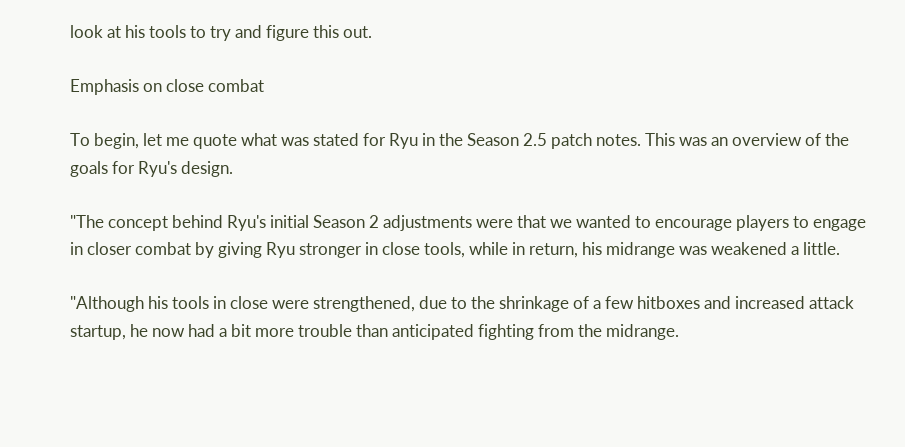look at his tools to try and figure this out.

Emphasis on close combat

To begin, let me quote what was stated for Ryu in the Season 2.5 patch notes. This was an overview of the goals for Ryu's design.

"The concept behind Ryu's initial Season 2 adjustments were that we wanted to encourage players to engage in closer combat by giving Ryu stronger in close tools, while in return, his midrange was weakened a little.

"Although his tools in close were strengthened, due to the shrinkage of a few hitboxes and increased attack startup, he now had a bit more trouble than anticipated fighting from the midrange.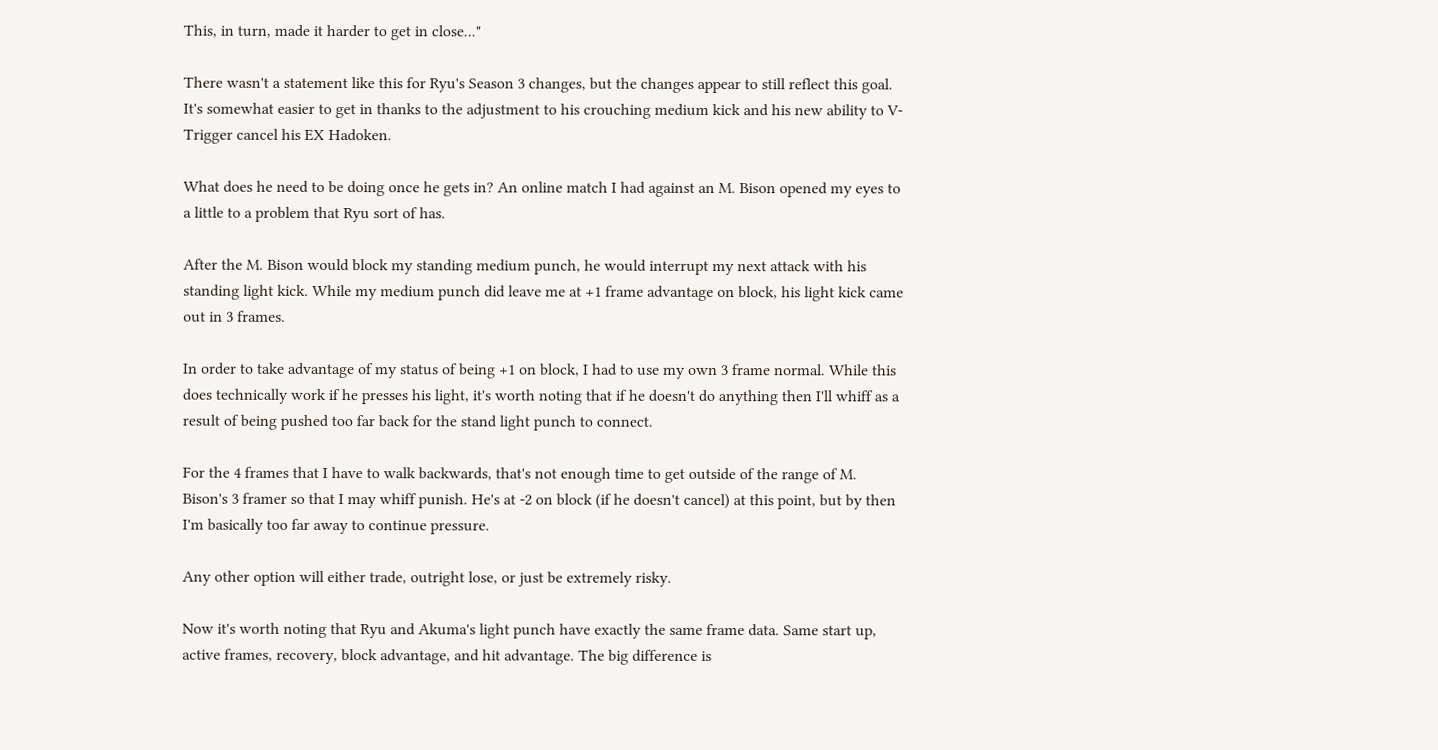This, in turn, made it harder to get in close..."

There wasn't a statement like this for Ryu's Season 3 changes, but the changes appear to still reflect this goal. It's somewhat easier to get in thanks to the adjustment to his crouching medium kick and his new ability to V-Trigger cancel his EX Hadoken.

What does he need to be doing once he gets in? An online match I had against an M. Bison opened my eyes to a little to a problem that Ryu sort of has.

After the M. Bison would block my standing medium punch, he would interrupt my next attack with his standing light kick. While my medium punch did leave me at +1 frame advantage on block, his light kick came out in 3 frames.

In order to take advantage of my status of being +1 on block, I had to use my own 3 frame normal. While this does technically work if he presses his light, it's worth noting that if he doesn't do anything then I'll whiff as a result of being pushed too far back for the stand light punch to connect.

For the 4 frames that I have to walk backwards, that's not enough time to get outside of the range of M. Bison's 3 framer so that I may whiff punish. He's at -2 on block (if he doesn't cancel) at this point, but by then I'm basically too far away to continue pressure.

Any other option will either trade, outright lose, or just be extremely risky.

Now it's worth noting that Ryu and Akuma's light punch have exactly the same frame data. Same start up, active frames, recovery, block advantage, and hit advantage. The big difference is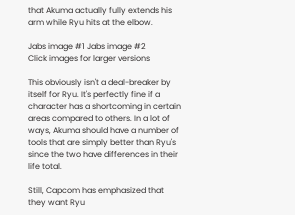that Akuma actually fully extends his arm while Ryu hits at the elbow.

Jabs image #1 Jabs image #2
Click images for larger versions

This obviously isn't a deal-breaker by itself for Ryu. It's perfectly fine if a character has a shortcoming in certain areas compared to others. In a lot of ways, Akuma should have a number of tools that are simply better than Ryu's since the two have differences in their life total.

Still, Capcom has emphasized that they want Ryu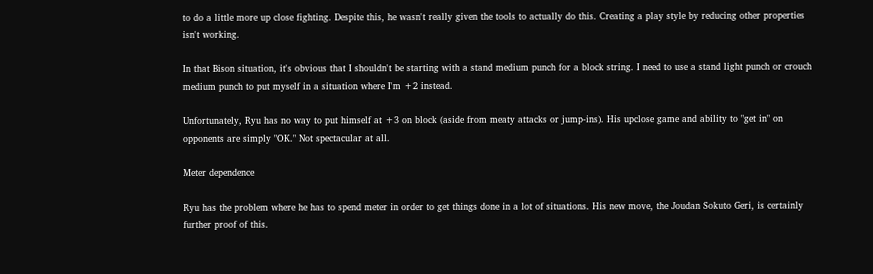to do a little more up close fighting. Despite this, he wasn't really given the tools to actually do this. Creating a play style by reducing other properties isn't working.

In that Bison situation, it's obvious that I shouldn't be starting with a stand medium punch for a block string. I need to use a stand light punch or crouch medium punch to put myself in a situation where I'm +2 instead.

Unfortunately, Ryu has no way to put himself at +3 on block (aside from meaty attacks or jump-ins). His upclose game and ability to "get in" on opponents are simply "OK." Not spectacular at all.

Meter dependence

Ryu has the problem where he has to spend meter in order to get things done in a lot of situations. His new move, the Joudan Sokuto Geri, is certainly further proof of this.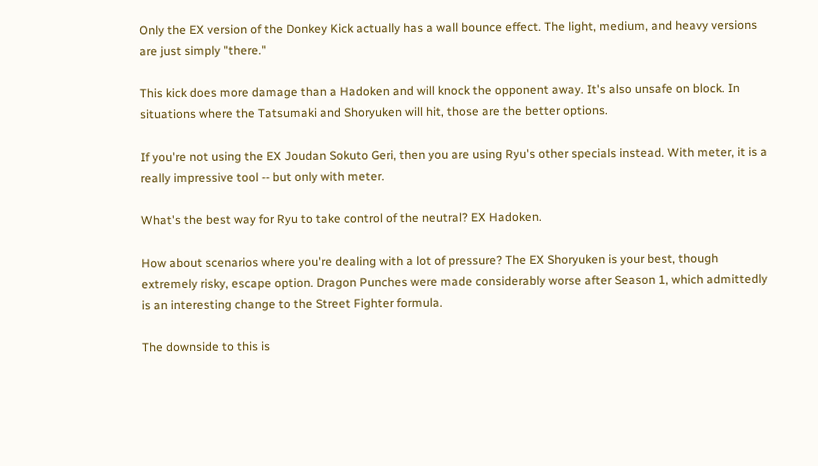Only the EX version of the Donkey Kick actually has a wall bounce effect. The light, medium, and heavy versions are just simply "there."

This kick does more damage than a Hadoken and will knock the opponent away. It's also unsafe on block. In situations where the Tatsumaki and Shoryuken will hit, those are the better options.

If you're not using the EX Joudan Sokuto Geri, then you are using Ryu's other specials instead. With meter, it is a really impressive tool -- but only with meter.

What's the best way for Ryu to take control of the neutral? EX Hadoken.

How about scenarios where you're dealing with a lot of pressure? The EX Shoryuken is your best, though extremely risky, escape option. Dragon Punches were made considerably worse after Season 1, which admittedly is an interesting change to the Street Fighter formula.

The downside to this is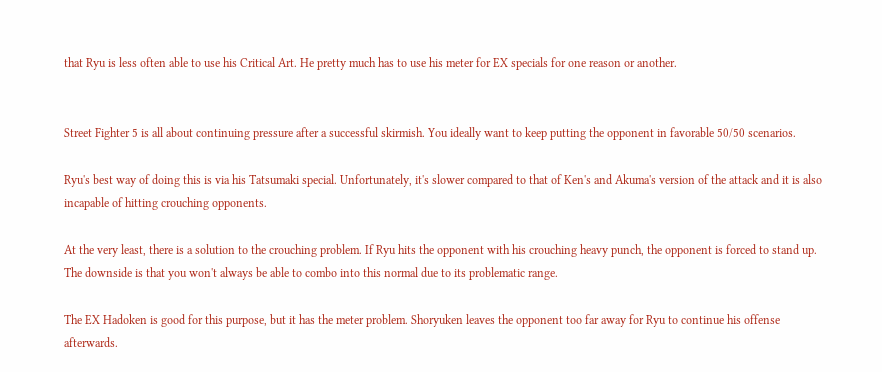that Ryu is less often able to use his Critical Art. He pretty much has to use his meter for EX specials for one reason or another.


Street Fighter 5 is all about continuing pressure after a successful skirmish. You ideally want to keep putting the opponent in favorable 50/50 scenarios.

Ryu's best way of doing this is via his Tatsumaki special. Unfortunately, it's slower compared to that of Ken's and Akuma's version of the attack and it is also incapable of hitting crouching opponents.

At the very least, there is a solution to the crouching problem. If Ryu hits the opponent with his crouching heavy punch, the opponent is forced to stand up. The downside is that you won't always be able to combo into this normal due to its problematic range.

The EX Hadoken is good for this purpose, but it has the meter problem. Shoryuken leaves the opponent too far away for Ryu to continue his offense afterwards.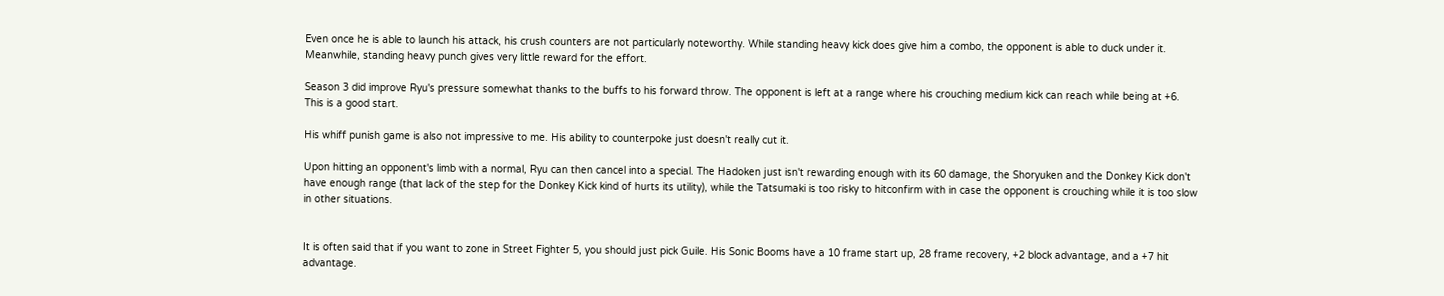Even once he is able to launch his attack, his crush counters are not particularly noteworthy. While standing heavy kick does give him a combo, the opponent is able to duck under it. Meanwhile, standing heavy punch gives very little reward for the effort.

Season 3 did improve Ryu's pressure somewhat thanks to the buffs to his forward throw. The opponent is left at a range where his crouching medium kick can reach while being at +6. This is a good start.

His whiff punish game is also not impressive to me. His ability to counterpoke just doesn't really cut it.

Upon hitting an opponent's limb with a normal, Ryu can then cancel into a special. The Hadoken just isn't rewarding enough with its 60 damage, the Shoryuken and the Donkey Kick don't have enough range (that lack of the step for the Donkey Kick kind of hurts its utility), while the Tatsumaki is too risky to hitconfirm with in case the opponent is crouching while it is too slow in other situations.


It is often said that if you want to zone in Street Fighter 5, you should just pick Guile. His Sonic Booms have a 10 frame start up, 28 frame recovery, +2 block advantage, and a +7 hit advantage.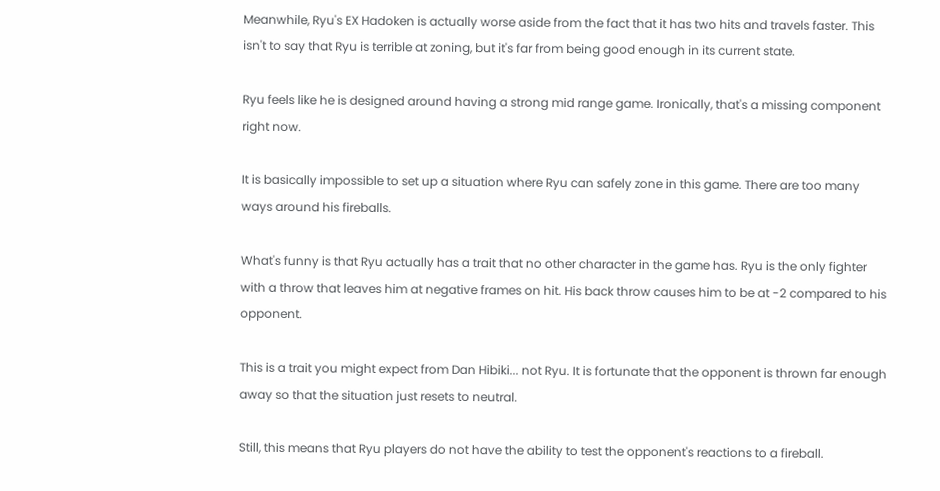Meanwhile, Ryu's EX Hadoken is actually worse aside from the fact that it has two hits and travels faster. This isn't to say that Ryu is terrible at zoning, but it's far from being good enough in its current state.

Ryu feels like he is designed around having a strong mid range game. Ironically, that's a missing component right now.

It is basically impossible to set up a situation where Ryu can safely zone in this game. There are too many ways around his fireballs.

What's funny is that Ryu actually has a trait that no other character in the game has. Ryu is the only fighter with a throw that leaves him at negative frames on hit. His back throw causes him to be at -2 compared to his opponent.

This is a trait you might expect from Dan Hibiki... not Ryu. It is fortunate that the opponent is thrown far enough away so that the situation just resets to neutral.

Still, this means that Ryu players do not have the ability to test the opponent's reactions to a fireball.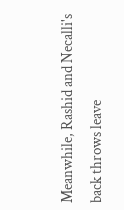Meanwhile, Rashid and Necalli's back throws leave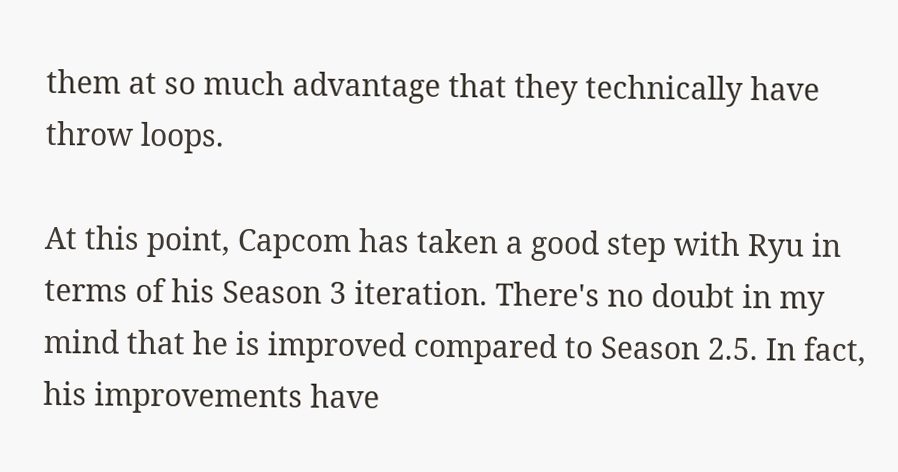them at so much advantage that they technically have throw loops.

At this point, Capcom has taken a good step with Ryu in terms of his Season 3 iteration. There's no doubt in my mind that he is improved compared to Season 2.5. In fact, his improvements have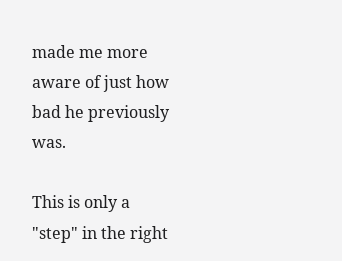made me more aware of just how bad he previously was.

This is only a "step" in the right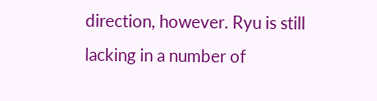direction, however. Ryu is still lacking in a number of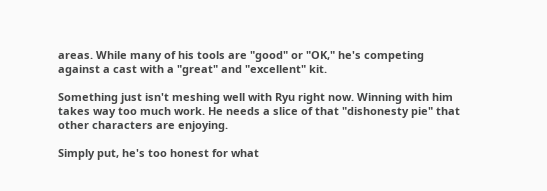areas. While many of his tools are "good" or "OK," he's competing against a cast with a "great" and "excellent" kit.

Something just isn't meshing well with Ryu right now. Winning with him takes way too much work. He needs a slice of that "dishonesty pie" that other characters are enjoying.

Simply put, he's too honest for what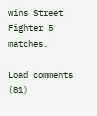wins Street Fighter 5 matches.

Load comments (81)